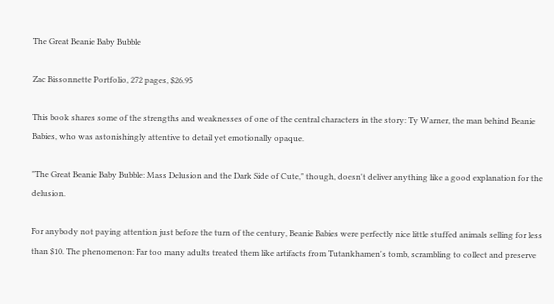The Great Beanie Baby Bubble

Zac Bissonnette Portfolio, 272 pages, $26.95

This book shares some of the strengths and weaknesses of one of the central characters in the story: Ty Warner, the man behind Beanie Babies, who was astonishingly attentive to detail yet emotionally opaque.

"The Great Beanie Baby Bubble: Mass Delusion and the Dark Side of Cute," though, doesn't deliver anything like a good explanation for the delusion.

For anybody not paying attention just before the turn of the century, Beanie Babies were perfectly nice little stuffed animals selling for less than $10. The phenomenon: Far too many adults treated them like artifacts from Tutankhamen's tomb, scrambling to collect and preserve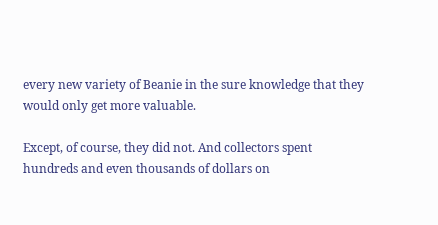every new variety of Beanie in the sure knowledge that they would only get more valuable.

Except, of course, they did not. And collectors spent hundreds and even thousands of dollars on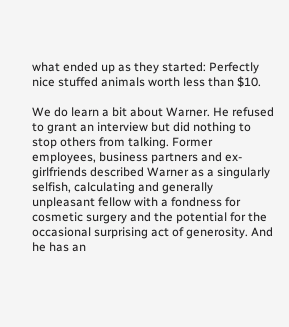what ended up as they started: Perfectly nice stuffed animals worth less than $10.

We do learn a bit about Warner. He refused to grant an interview but did nothing to stop others from talking. Former employees, business partners and ex-girlfriends described Warner as a singularly selfish, calculating and generally unpleasant fellow with a fondness for cosmetic surgery and the potential for the occasional surprising act of generosity. And he has an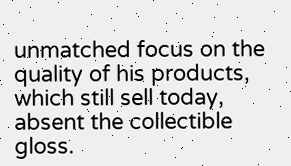unmatched focus on the quality of his products, which still sell today, absent the collectible gloss.